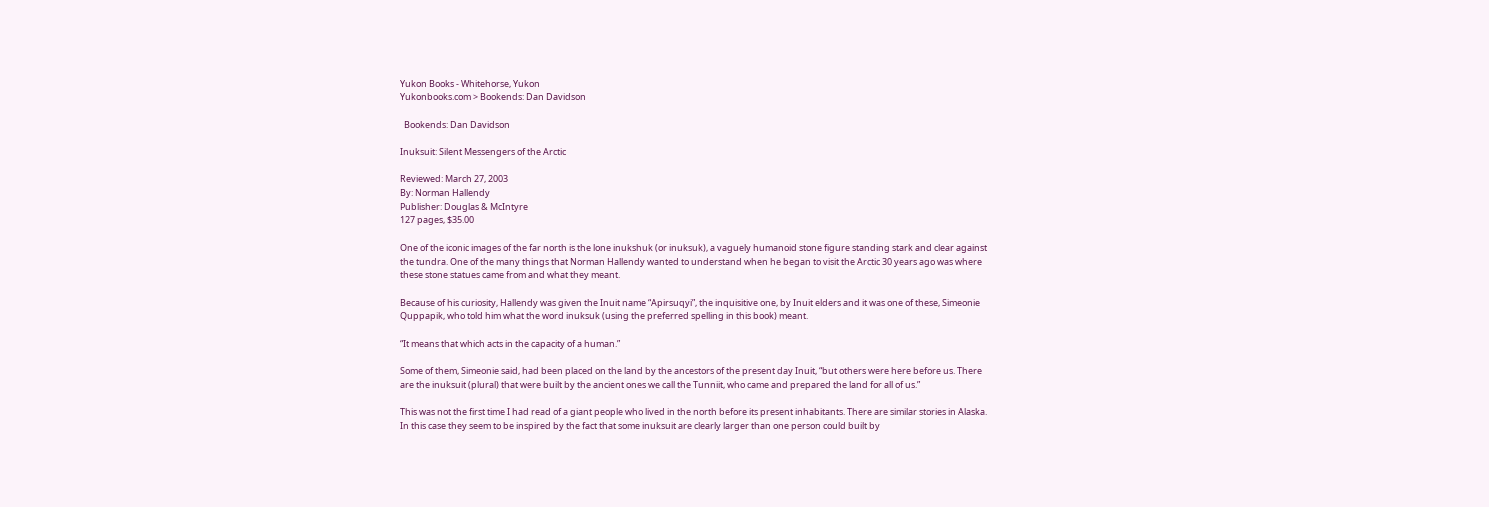Yukon Books - Whitehorse, Yukon
Yukonbooks.com > Bookends: Dan Davidson

  Bookends: Dan Davidson

Inuksuit: Silent Messengers of the Arctic

Reviewed: March 27, 2003
By: Norman Hallendy
Publisher: Douglas & McIntyre
127 pages, $35.00

One of the iconic images of the far north is the lone inukshuk (or inuksuk), a vaguely humanoid stone figure standing stark and clear against the tundra. One of the many things that Norman Hallendy wanted to understand when he began to visit the Arctic 30 years ago was where these stone statues came from and what they meant.

Because of his curiosity, Hallendy was given the Inuit name “Apirsuqyi”, the inquisitive one, by Inuit elders and it was one of these, Simeonie Quppapik, who told him what the word inuksuk (using the preferred spelling in this book) meant.

“It means that which acts in the capacity of a human.”

Some of them, Simeonie said, had been placed on the land by the ancestors of the present day Inuit, “but others were here before us. There are the inuksuit (plural) that were built by the ancient ones we call the Tunniit, who came and prepared the land for all of us.”

This was not the first time I had read of a giant people who lived in the north before its present inhabitants. There are similar stories in Alaska. In this case they seem to be inspired by the fact that some inuksuit are clearly larger than one person could built by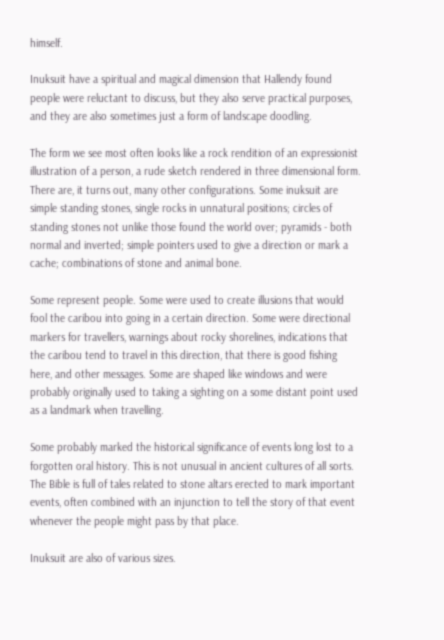himself.

Inuksuit have a spiritual and magical dimension that Hallendy found people were reluctant to discuss, but they also serve practical purposes, and they are also sometimes just a form of landscape doodling.

The form we see most often looks like a rock rendition of an expressionist illustration of a person, a rude sketch rendered in three dimensional form. There are, it turns out, many other configurations. Some inuksuit are simple standing stones, single rocks in unnatural positions; circles of standing stones not unlike those found the world over; pyramids - both normal and inverted; simple pointers used to give a direction or mark a cache; combinations of stone and animal bone.

Some represent people. Some were used to create illusions that would fool the caribou into going in a certain direction. Some were directional markers for travellers, warnings about rocky shorelines, indications that the caribou tend to travel in this direction, that there is good fishing here, and other messages. Some are shaped like windows and were probably originally used to taking a sighting on a some distant point used as a landmark when travelling.

Some probably marked the historical significance of events long lost to a forgotten oral history. This is not unusual in ancient cultures of all sorts. The Bible is full of tales related to stone altars erected to mark important events, often combined with an injunction to tell the story of that event whenever the people might pass by that place.

Inuksuit are also of various sizes.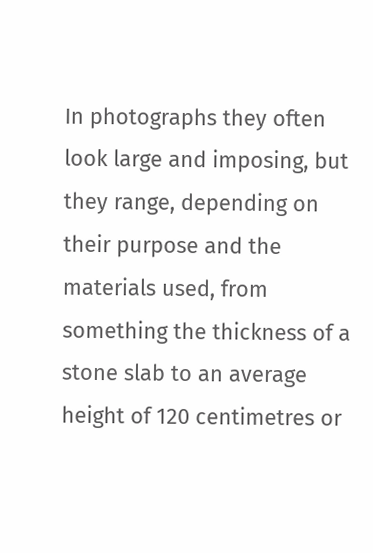In photographs they often look large and imposing, but they range, depending on their purpose and the materials used, from something the thickness of a stone slab to an average height of 120 centimetres or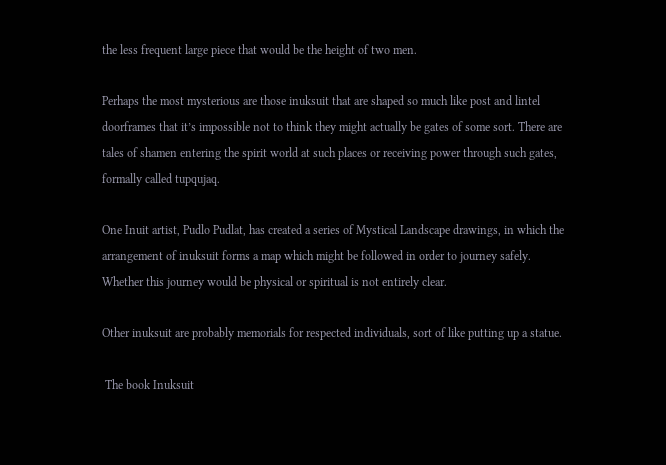the less frequent large piece that would be the height of two men.

Perhaps the most mysterious are those inuksuit that are shaped so much like post and lintel doorframes that it’s impossible not to think they might actually be gates of some sort. There are tales of shamen entering the spirit world at such places or receiving power through such gates, formally called tupqujaq.

One Inuit artist, Pudlo Pudlat, has created a series of Mystical Landscape drawings, in which the arrangement of inuksuit forms a map which might be followed in order to journey safely. Whether this journey would be physical or spiritual is not entirely clear.

Other inuksuit are probably memorials for respected individuals, sort of like putting up a statue.

 The book Inuksuit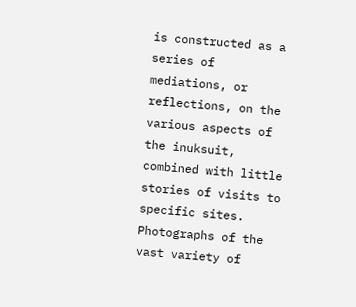is constructed as a series of mediations, or reflections, on the various aspects of the inuksuit, combined with little stories of visits to specific sites. Photographs of the vast variety of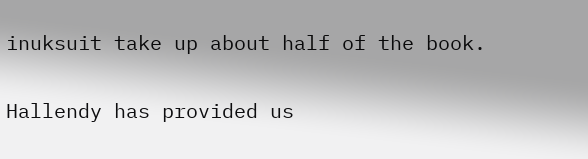inuksuit take up about half of the book.

Hallendy has provided us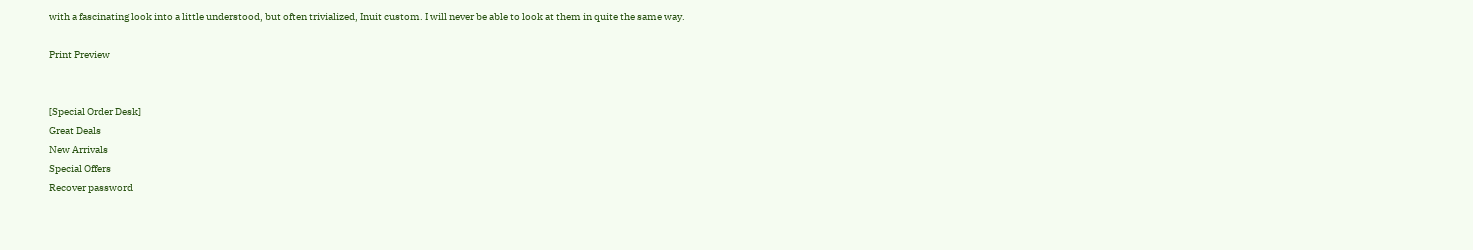with a fascinating look into a little understood, but often trivialized, Inuit custom. I will never be able to look at them in quite the same way.

Print Preview


[Special Order Desk]
Great Deals
New Arrivals
Special Offers
Recover password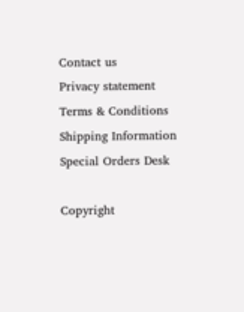Contact us
Privacy statement
Terms & Conditions
Shipping Information
Special Orders Desk

Copyright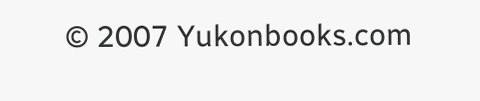© 2007 Yukonbooks.com